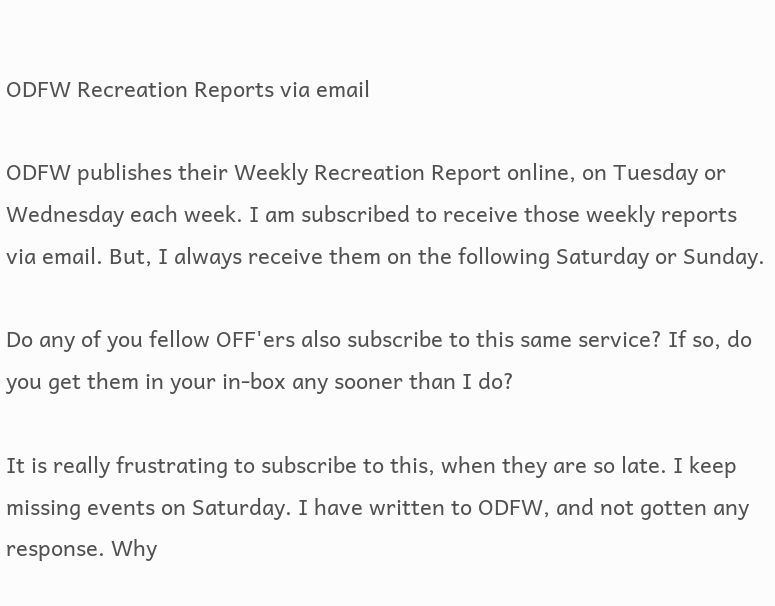ODFW Recreation Reports via email

ODFW publishes their Weekly Recreation Report online, on Tuesday or Wednesday each week. I am subscribed to receive those weekly reports via email. But, I always receive them on the following Saturday or Sunday.

Do any of you fellow OFF'ers also subscribe to this same service? If so, do you get them in your in-box any sooner than I do?

It is really frustrating to subscribe to this, when they are so late. I keep missing events on Saturday. I have written to ODFW, and not gotten any response. Why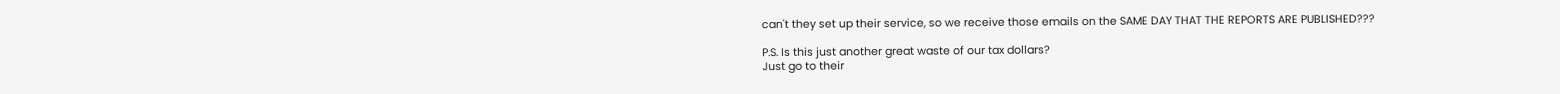can't they set up their service, so we receive those emails on the SAME DAY THAT THE REPORTS ARE PUBLISHED???

P.S. Is this just another great waste of our tax dollars?
Just go to their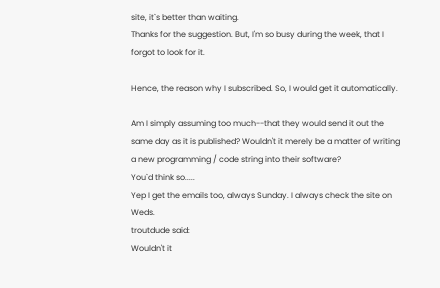site, it`s better than waiting.
Thanks for the suggestion. But, I'm so busy during the week, that I forgot to look for it.

Hence, the reason why I subscribed. So, I would get it automatically.

Am I simply assuming too much--that they would send it out the same day as it is published? Wouldn't it merely be a matter of writing a new programming / code string into their software?
You`d think so.....
Yep I get the emails too, always Sunday. I always check the site on Weds.
troutdude said:
Wouldn't it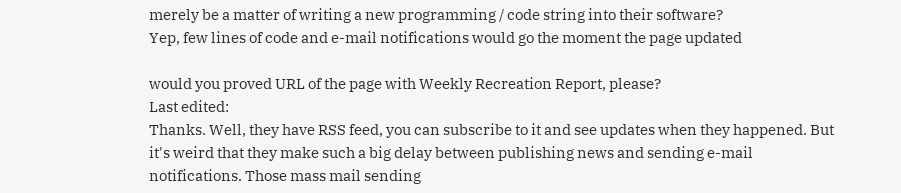merely be a matter of writing a new programming / code string into their software?
Yep, few lines of code and e-mail notifications would go the moment the page updated

would you proved URL of the page with Weekly Recreation Report, please?
Last edited:
Thanks. Well, they have RSS feed, you can subscribe to it and see updates when they happened. But it's weird that they make such a big delay between publishing news and sending e-mail notifications. Those mass mail sending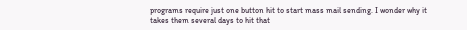programs require just one button hit to start mass mail sending. I wonder why it takes them several days to hit that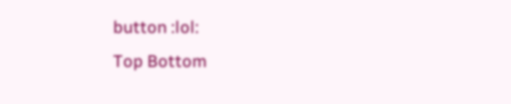button :lol:
Top Bottom